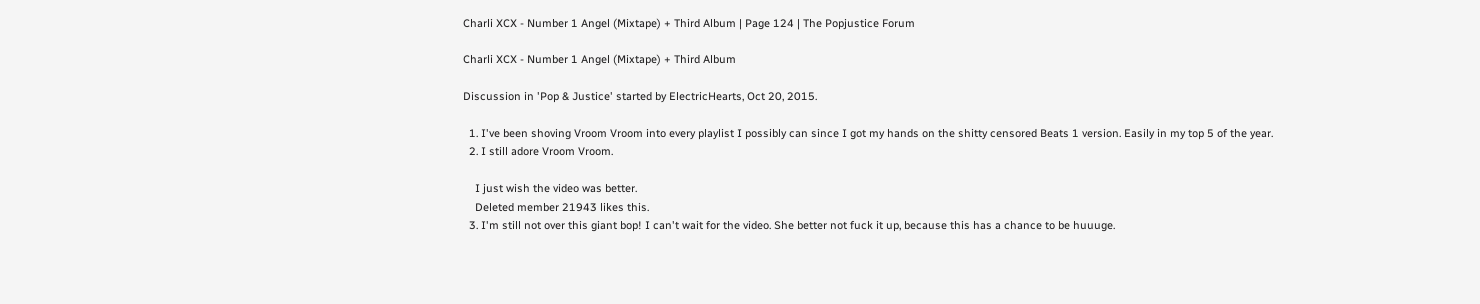Charli XCX - Number 1 Angel (Mixtape) + Third Album | Page 124 | The Popjustice Forum

Charli XCX - Number 1 Angel (Mixtape) + Third Album

Discussion in 'Pop & Justice' started by ElectricHearts, Oct 20, 2015.

  1. I've been shoving Vroom Vroom into every playlist I possibly can since I got my hands on the shitty censored Beats 1 version. Easily in my top 5 of the year.
  2. I still adore Vroom Vroom.

    I just wish the video was better.
    Deleted member 21943 likes this.
  3. I'm still not over this giant bop! I can't wait for the video. She better not fuck it up, because this has a chance to be huuuge.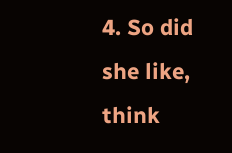4. So did she like, think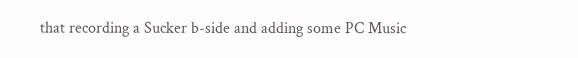that recording a Sucker b-side and adding some PC Music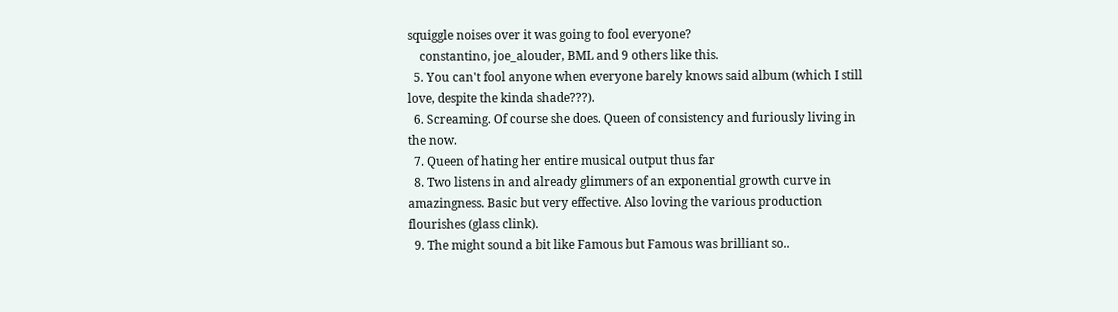squiggle noises over it was going to fool everyone?
    constantino, joe_alouder, BML and 9 others like this.
  5. You can't fool anyone when everyone barely knows said album (which I still love, despite the kinda shade???).
  6. Screaming. Of course she does. Queen of consistency and furiously living in the now.
  7. Queen of hating her entire musical output thus far
  8. Two listens in and already glimmers of an exponential growth curve in amazingness. Basic but very effective. Also loving the various production flourishes (glass clink).
  9. The might sound a bit like Famous but Famous was brilliant so..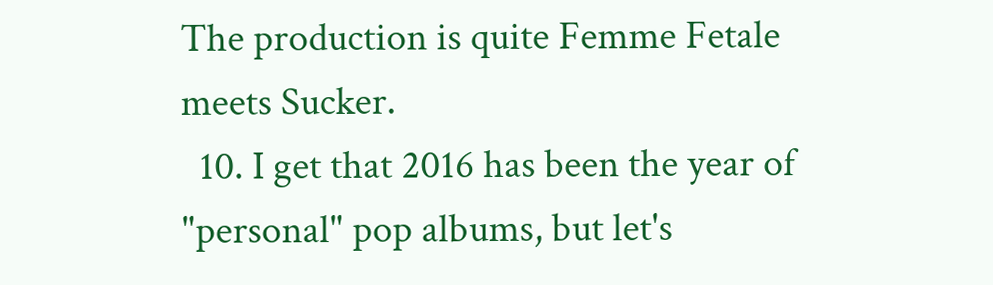The production is quite Femme Fetale meets Sucker.
  10. I get that 2016 has been the year of "personal" pop albums, but let's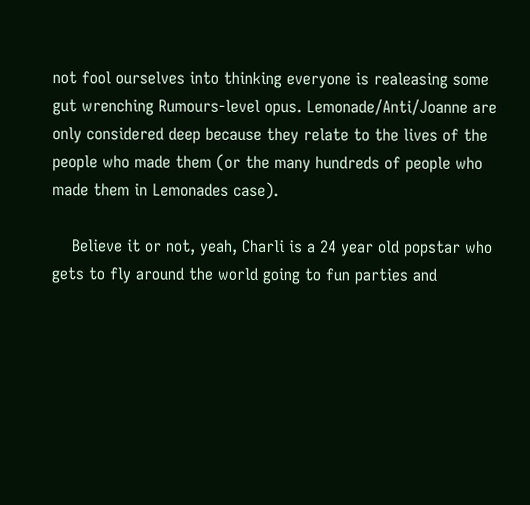not fool ourselves into thinking everyone is realeasing some gut wrenching Rumours-level opus. Lemonade/Anti/Joanne are only considered deep because they relate to the lives of the people who made them (or the many hundreds of people who made them in Lemonades case).

    Believe it or not, yeah, Charli is a 24 year old popstar who gets to fly around the world going to fun parties and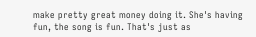make pretty great money doing it. She's having fun, the song is fun. That's just as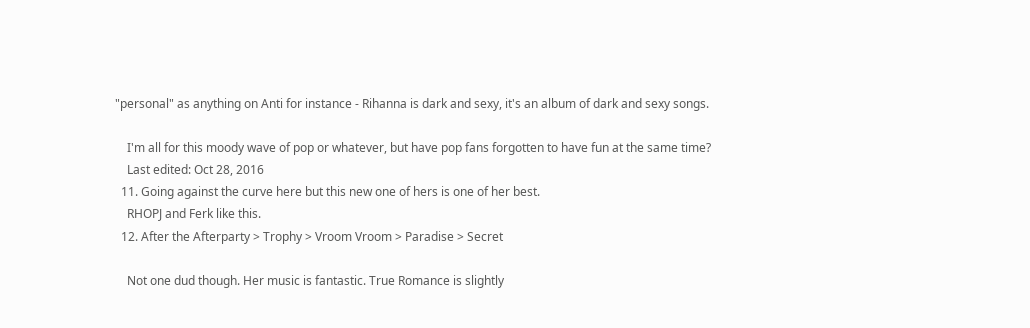"personal" as anything on Anti for instance - Rihanna is dark and sexy, it's an album of dark and sexy songs.

    I'm all for this moody wave of pop or whatever, but have pop fans forgotten to have fun at the same time?
    Last edited: Oct 28, 2016
  11. Going against the curve here but this new one of hers is one of her best.
    RHOPJ and Ferk like this.
  12. After the Afterparty > Trophy > Vroom Vroom > Paradise > Secret

    Not one dud though. Her music is fantastic. True Romance is slightly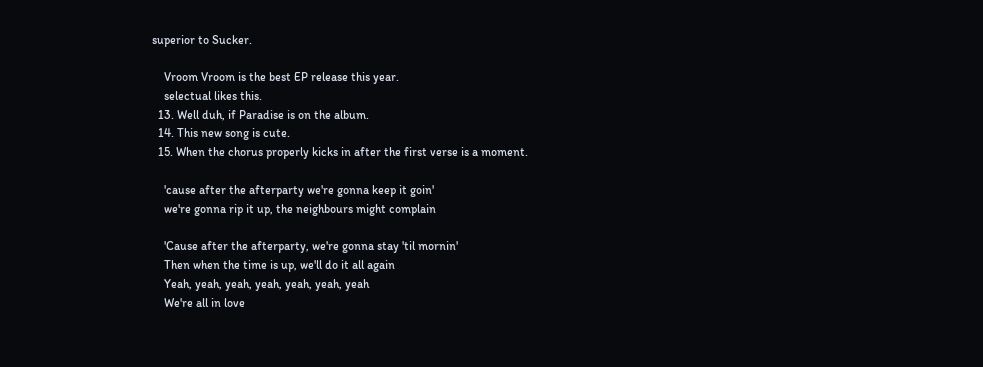superior to Sucker.

    Vroom Vroom is the best EP release this year.
    selectual likes this.
  13. Well duh, if Paradise is on the album.
  14. This new song is cute.
  15. When the chorus properly kicks in after the first verse is a moment.

    'cause after the afterparty we're gonna keep it goin'
    we're gonna rip it up, the neighbours might complain

    'Cause after the afterparty, we're gonna stay 'til mornin'
    Then when the time is up, we'll do it all again
    Yeah, yeah, yeah, yeah, yeah, yeah, yeah
    We're all in love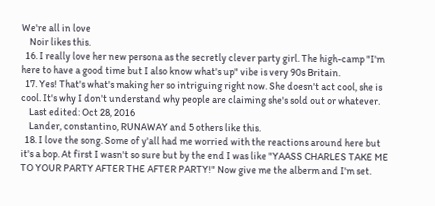We're all in love
    Noir likes this.
  16. I really love her new persona as the secretly clever party girl. The high-camp "I'm here to have a good time but I also know what's up" vibe is very 90s Britain.
  17. Yes! That's what's making her so intriguing right now. She doesn't act cool, she is cool. It's why I don't understand why people are claiming she's sold out or whatever.
    Last edited: Oct 28, 2016
    Lander, constantino, RUNAWAY and 5 others like this.
  18. I love the song. Some of y'all had me worried with the reactions around here but it's a bop. At first I wasn't so sure but by the end I was like "YAASS CHARLES TAKE ME TO YOUR PARTY AFTER THE AFTER PARTY!" Now give me the alberm and I'm set.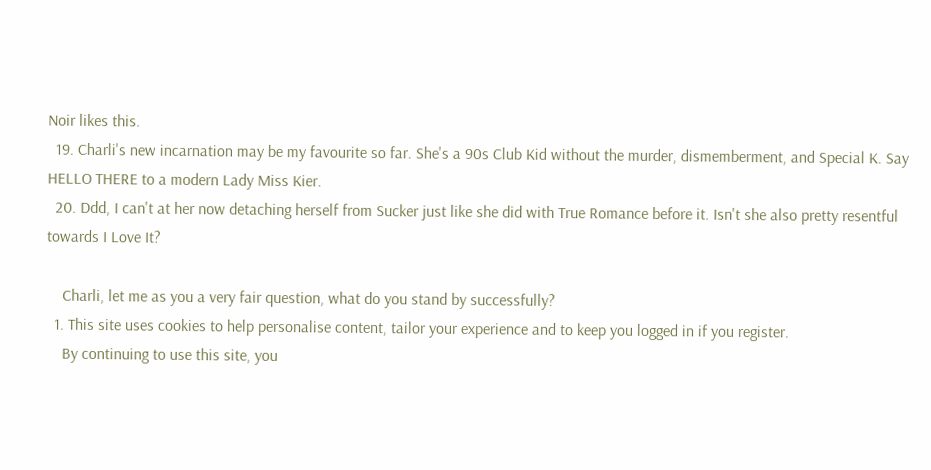Noir likes this.
  19. Charli's new incarnation may be my favourite so far. She's a 90s Club Kid without the murder, dismemberment, and Special K. Say HELLO THERE to a modern Lady Miss Kier.
  20. Ddd, I can't at her now detaching herself from Sucker just like she did with True Romance before it. Isn't she also pretty resentful towards I Love It?

    Charli, let me as you a very fair question, what do you stand by successfully?
  1. This site uses cookies to help personalise content, tailor your experience and to keep you logged in if you register.
    By continuing to use this site, you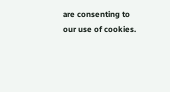are consenting to our use of cookies.